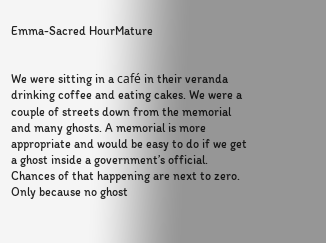Emma-Sacred HourMature


We were sitting in a café in their veranda drinking coffee and eating cakes. We were a couple of streets down from the memorial and many ghosts. A memorial is more appropriate and would be easy to do if we get a ghost inside a government’s official. Chances of that happening are next to zero. Only because no ghost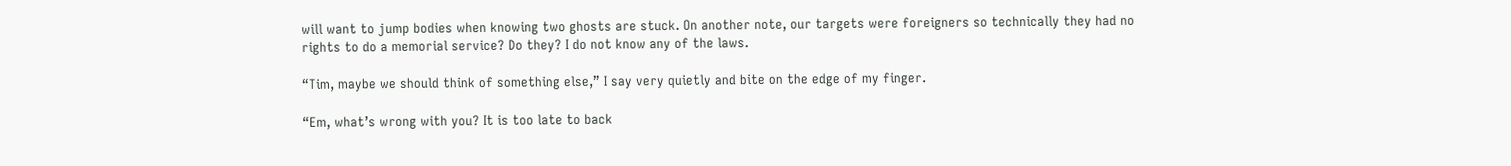will want to jump bodies when knowing two ghosts are stuck. On another note, our targets were foreigners so technically they had no rights to do a memorial service? Do they? I do not know any of the laws.

“Tim, maybe we should think of something else,” I say very quietly and bite on the edge of my finger.

“Em, what’s wrong with you? It is too late to back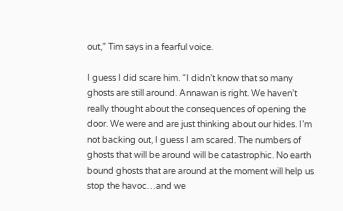out,” Tim says in a fearful voice.

I guess I did scare him. “I didn’t know that so many ghosts are still around. Annawan is right. We haven’t really thought about the consequences of opening the door. We were and are just thinking about our hides. I’m not backing out, I guess I am scared. The numbers of ghosts that will be around will be catastrophic. No earth bound ghosts that are around at the moment will help us stop the havoc…and we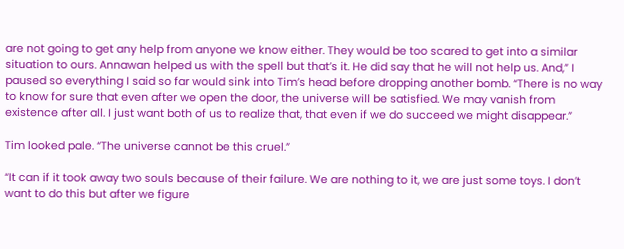are not going to get any help from anyone we know either. They would be too scared to get into a similar situation to ours. Annawan helped us with the spell but that’s it. He did say that he will not help us. And,” I paused so everything I said so far would sink into Tim’s head before dropping another bomb. “There is no way to know for sure that even after we open the door, the universe will be satisfied. We may vanish from existence after all. I just want both of us to realize that, that even if we do succeed we might disappear.”

Tim looked pale. “The universe cannot be this cruel.”

“It can if it took away two souls because of their failure. We are nothing to it, we are just some toys. I don’t want to do this but after we figure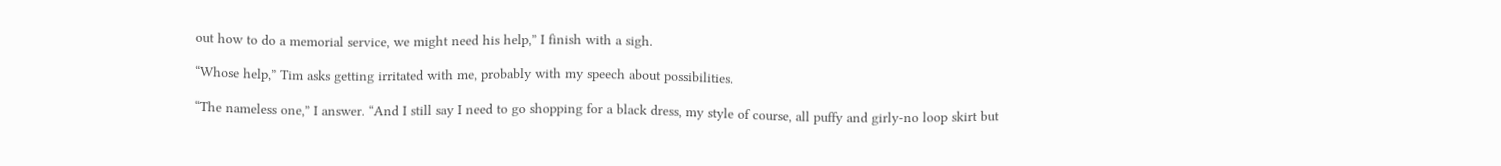out how to do a memorial service, we might need his help,” I finish with a sigh.

“Whose help,” Tim asks getting irritated with me, probably with my speech about possibilities.

“The nameless one,” I answer. “And I still say I need to go shopping for a black dress, my style of course, all puffy and girly-no loop skirt but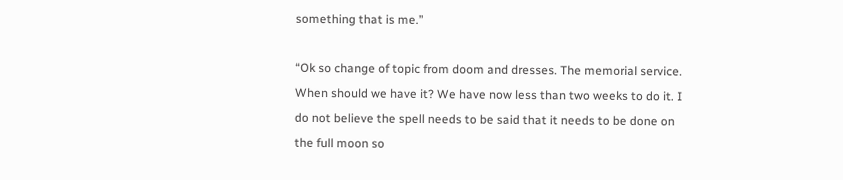something that is me.”

“Ok so change of topic from doom and dresses. The memorial service. When should we have it? We have now less than two weeks to do it. I do not believe the spell needs to be said that it needs to be done on the full moon so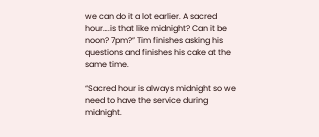we can do it a lot earlier. A sacred hour….is that like midnight? Can it be noon? 7pm?” Tim finishes asking his questions and finishes his cake at the same time.

“Sacred hour is always midnight so we need to have the service during midnight.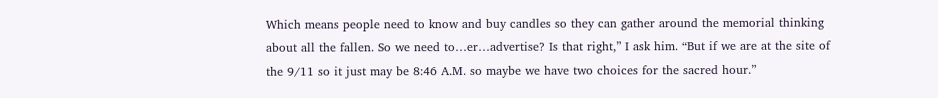Which means people need to know and buy candles so they can gather around the memorial thinking about all the fallen. So we need to…er…advertise? Is that right,” I ask him. “But if we are at the site of the 9/11 so it just may be 8:46 A.M. so maybe we have two choices for the sacred hour.”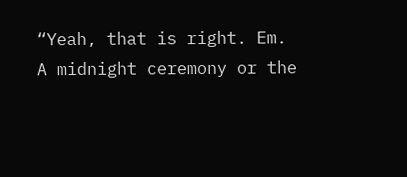“Yeah, that is right. Em.  A midnight ceremony or the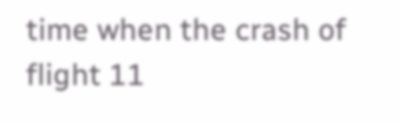time when the crash of flight 11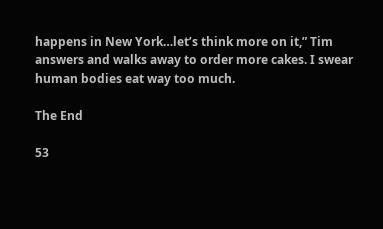happens in New York…let’s think more on it,” Tim answers and walks away to order more cakes. I swear human bodies eat way too much.

The End

53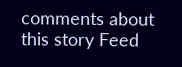comments about this story Feed